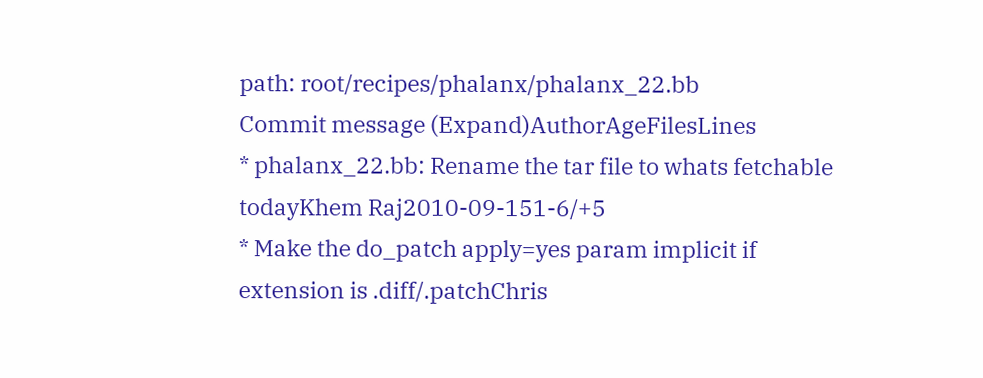path: root/recipes/phalanx/phalanx_22.bb
Commit message (Expand)AuthorAgeFilesLines
* phalanx_22.bb: Rename the tar file to whats fetchable todayKhem Raj2010-09-151-6/+5
* Make the do_patch apply=yes param implicit if extension is .diff/.patchChris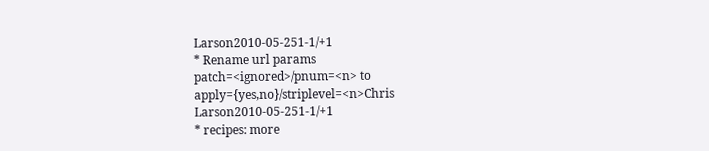Larson2010-05-251-1/+1
* Rename url params patch=<ignored>/pnum=<n> to apply={yes,no}/striplevel=<n>Chris Larson2010-05-251-1/+1
* recipes: more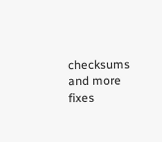checksums and more fixes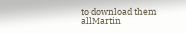to download them allMartin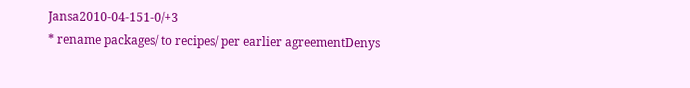Jansa2010-04-151-0/+3
* rename packages/ to recipes/ per earlier agreementDenys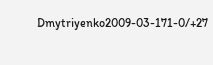Dmytriyenko2009-03-171-0/+27